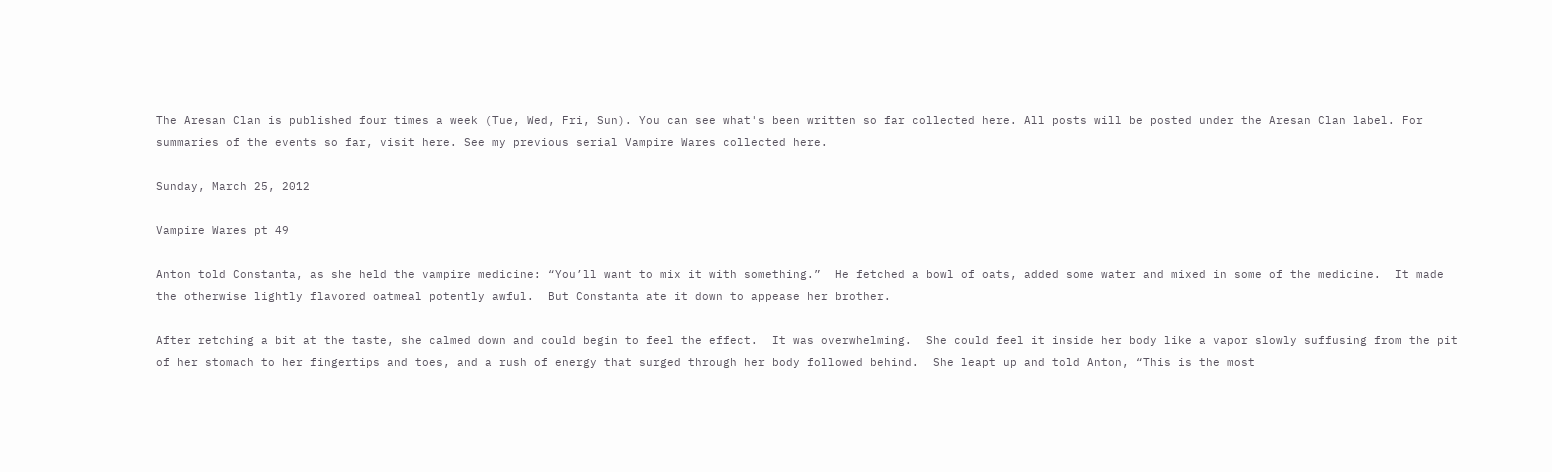The Aresan Clan is published four times a week (Tue, Wed, Fri, Sun). You can see what's been written so far collected here. All posts will be posted under the Aresan Clan label. For summaries of the events so far, visit here. See my previous serial Vampire Wares collected here.

Sunday, March 25, 2012

Vampire Wares pt 49

Anton told Constanta, as she held the vampire medicine: “You’ll want to mix it with something.”  He fetched a bowl of oats, added some water and mixed in some of the medicine.  It made the otherwise lightly flavored oatmeal potently awful.  But Constanta ate it down to appease her brother.

After retching a bit at the taste, she calmed down and could begin to feel the effect.  It was overwhelming.  She could feel it inside her body like a vapor slowly suffusing from the pit of her stomach to her fingertips and toes, and a rush of energy that surged through her body followed behind.  She leapt up and told Anton, “This is the most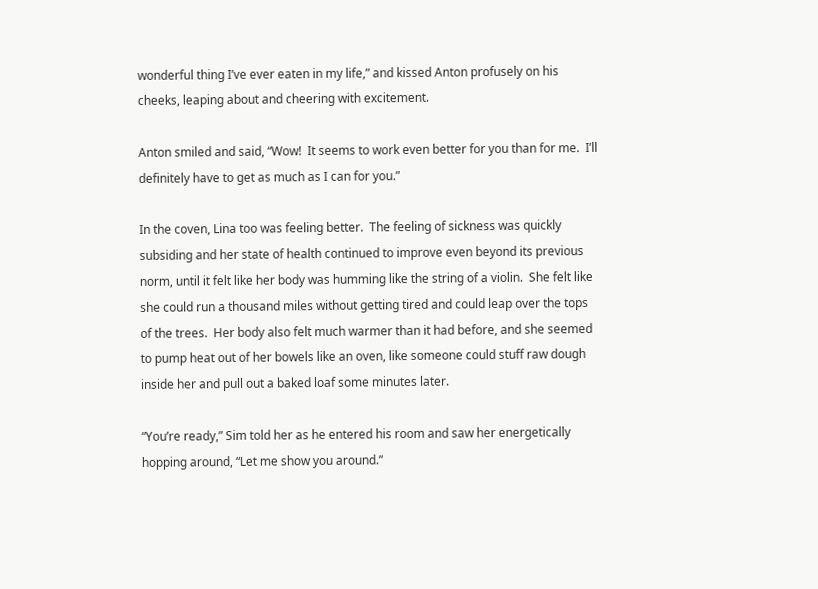wonderful thing I’ve ever eaten in my life,” and kissed Anton profusely on his cheeks, leaping about and cheering with excitement.

Anton smiled and said, “Wow!  It seems to work even better for you than for me.  I’ll definitely have to get as much as I can for you.”

In the coven, Lina too was feeling better.  The feeling of sickness was quickly subsiding and her state of health continued to improve even beyond its previous norm, until it felt like her body was humming like the string of a violin.  She felt like she could run a thousand miles without getting tired and could leap over the tops of the trees.  Her body also felt much warmer than it had before, and she seemed to pump heat out of her bowels like an oven, like someone could stuff raw dough inside her and pull out a baked loaf some minutes later.

“You’re ready,” Sim told her as he entered his room and saw her energetically hopping around, “Let me show you around.”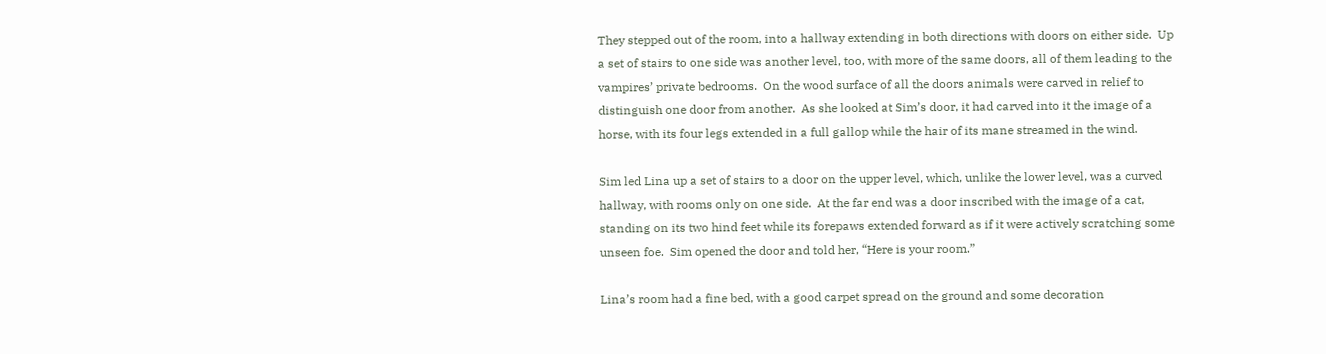They stepped out of the room, into a hallway extending in both directions with doors on either side.  Up a set of stairs to one side was another level, too, with more of the same doors, all of them leading to the vampires’ private bedrooms.  On the wood surface of all the doors animals were carved in relief to distinguish one door from another.  As she looked at Sim’s door, it had carved into it the image of a horse, with its four legs extended in a full gallop while the hair of its mane streamed in the wind.

Sim led Lina up a set of stairs to a door on the upper level, which, unlike the lower level, was a curved hallway, with rooms only on one side.  At the far end was a door inscribed with the image of a cat, standing on its two hind feet while its forepaws extended forward as if it were actively scratching some unseen foe.  Sim opened the door and told her, “Here is your room.”

Lina’s room had a fine bed, with a good carpet spread on the ground and some decoration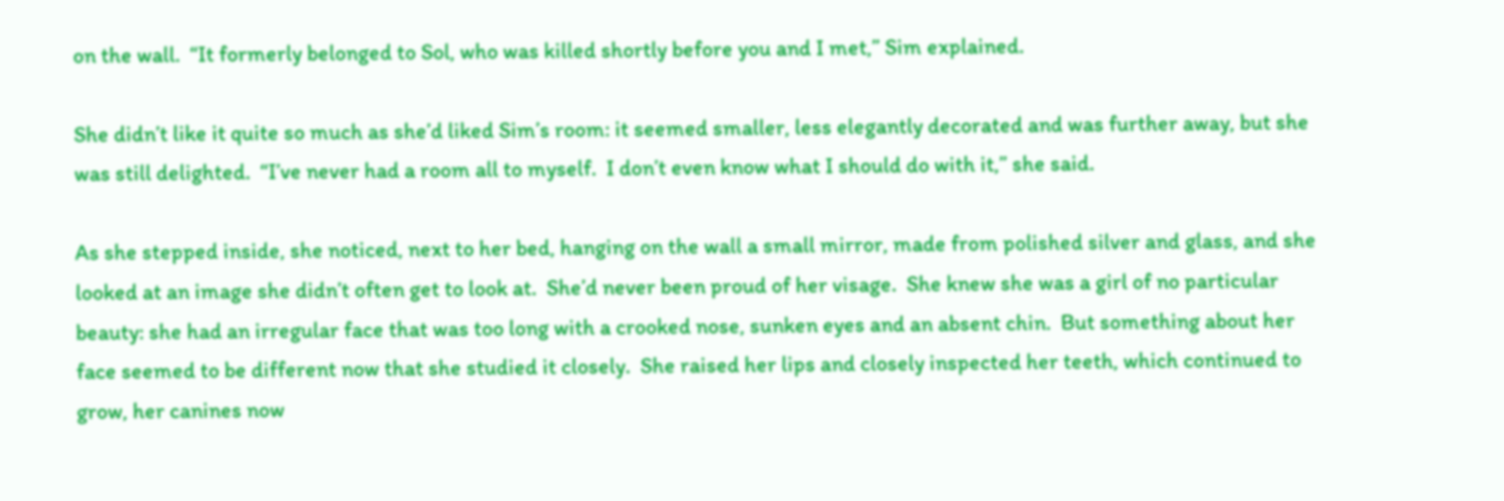on the wall.  “It formerly belonged to Sol, who was killed shortly before you and I met,” Sim explained.

She didn’t like it quite so much as she’d liked Sim’s room: it seemed smaller, less elegantly decorated and was further away, but she was still delighted.  “I’ve never had a room all to myself.  I don’t even know what I should do with it,” she said.

As she stepped inside, she noticed, next to her bed, hanging on the wall a small mirror, made from polished silver and glass, and she looked at an image she didn’t often get to look at.  She’d never been proud of her visage.  She knew she was a girl of no particular beauty: she had an irregular face that was too long with a crooked nose, sunken eyes and an absent chin.  But something about her face seemed to be different now that she studied it closely.  She raised her lips and closely inspected her teeth, which continued to grow, her canines now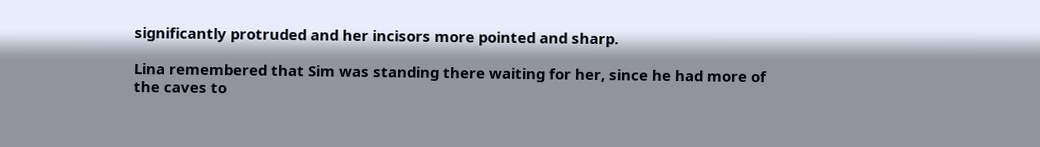significantly protruded and her incisors more pointed and sharp.

Lina remembered that Sim was standing there waiting for her, since he had more of the caves to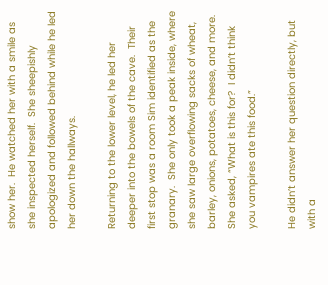show her.  He watched her with a smile as she inspected herself.  She sheepishly apologized and followed behind while he led her down the hallways.

Returning to the lower level, he led her deeper into the bowels of the cave.  Their first stop was a room Sim identified as the granary.  She only took a peak inside, where she saw large overflowing sacks of wheat, barley, onions, potatoes, cheese, and more.  She asked, “What is this for?  I didn’t think you vampires ate this food.”

He didn’t answer her question directly, but with a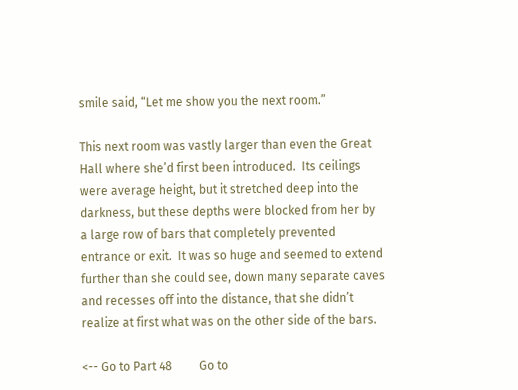smile said, “Let me show you the next room.”

This next room was vastly larger than even the Great Hall where she’d first been introduced.  Its ceilings were average height, but it stretched deep into the darkness, but these depths were blocked from her by a large row of bars that completely prevented entrance or exit.  It was so huge and seemed to extend further than she could see, down many separate caves and recesses off into the distance, that she didn’t realize at first what was on the other side of the bars.

<-- Go to Part 48         Go to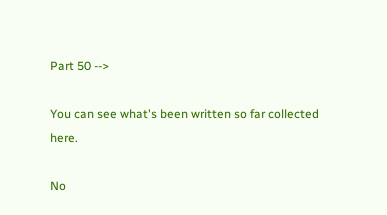Part 50 -->

You can see what's been written so far collected here.

No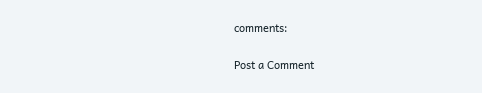comments:

Post a Comment